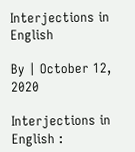Interjections in English

By | October 12, 2020

Interjections in English :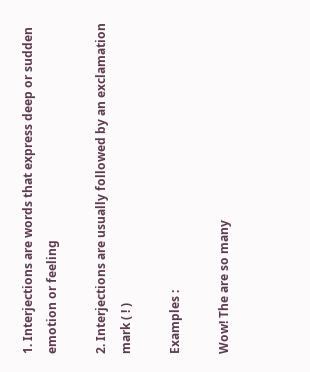1. Interjections are words that express deep or sudden emotion or feeling

2. Interjections are usually followed by an exclamation mark ( ! )

Examples :

Wow! The are so many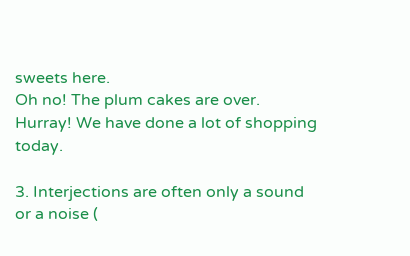sweets here.
Oh no! The plum cakes are over.
Hurray! We have done a lot of shopping today.

3. Interjections are often only a sound or a noise (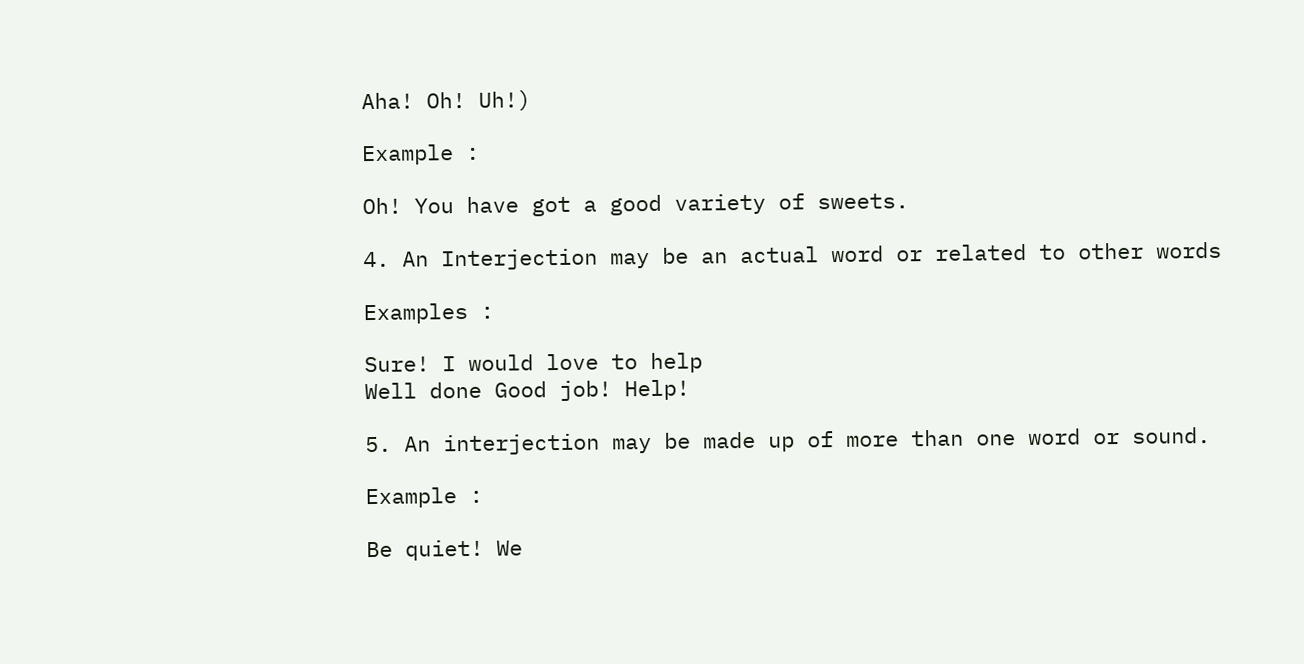Aha! Oh! Uh!)

Example :

Oh! You have got a good variety of sweets.

4. An Interjection may be an actual word or related to other words

Examples :

Sure! I would love to help
Well done Good job! Help!

5. An interjection may be made up of more than one word or sound.

Example :

Be quiet! We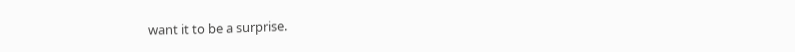want it to be a surprise.